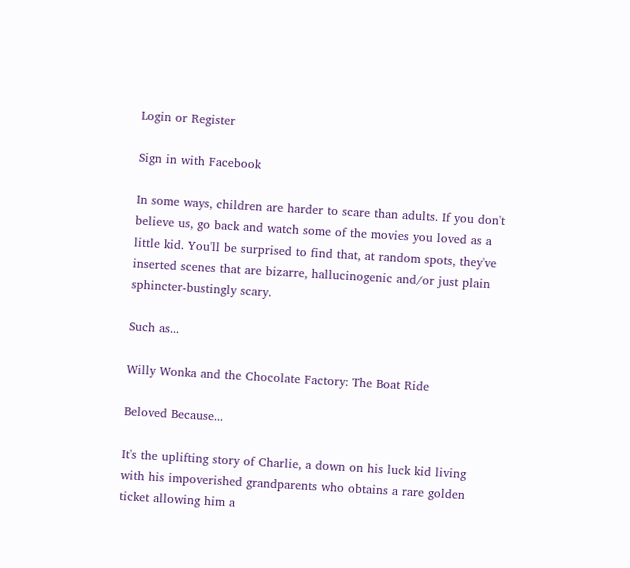Login or Register

Sign in with Facebook

In some ways, children are harder to scare than adults. If you don't believe us, go back and watch some of the movies you loved as a little kid. You'll be surprised to find that, at random spots, they've inserted scenes that are bizarre, hallucinogenic and/or just plain sphincter-bustingly scary.

Such as...

Willy Wonka and the Chocolate Factory: The Boat Ride

Beloved Because...

It's the uplifting story of Charlie, a down on his luck kid living with his impoverished grandparents who obtains a rare golden ticket allowing him a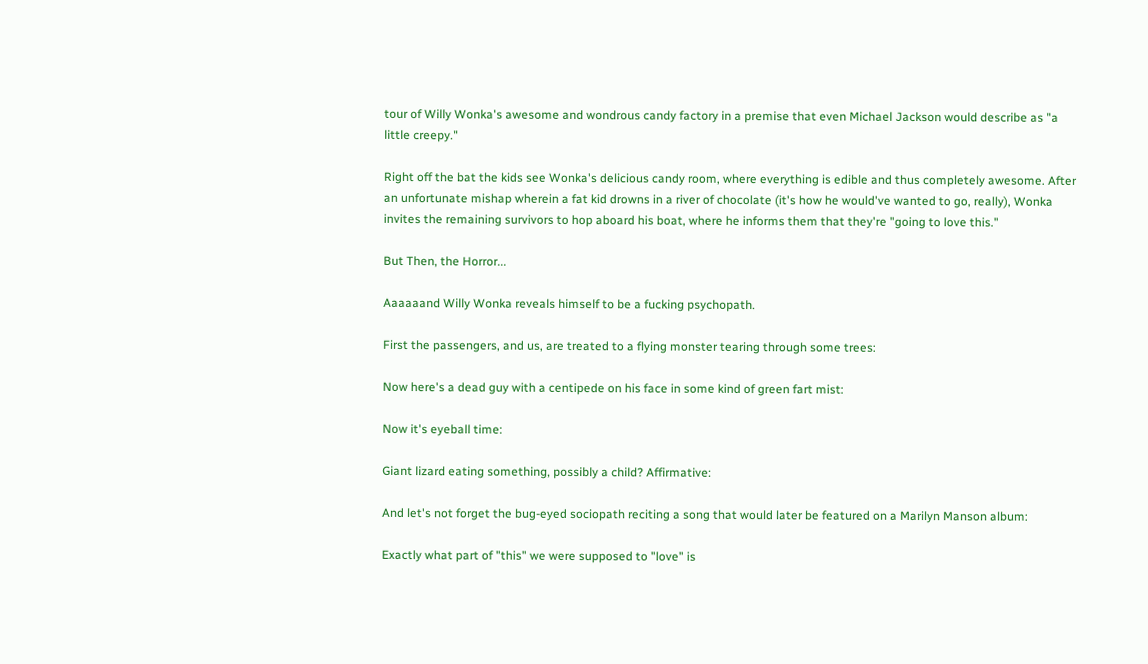tour of Willy Wonka's awesome and wondrous candy factory in a premise that even Michael Jackson would describe as "a little creepy."

Right off the bat the kids see Wonka's delicious candy room, where everything is edible and thus completely awesome. After an unfortunate mishap wherein a fat kid drowns in a river of chocolate (it's how he would've wanted to go, really), Wonka invites the remaining survivors to hop aboard his boat, where he informs them that they're "going to love this."

But Then, the Horror...

Aaaaaand Willy Wonka reveals himself to be a fucking psychopath.

First the passengers, and us, are treated to a flying monster tearing through some trees:

Now here's a dead guy with a centipede on his face in some kind of green fart mist:

Now it's eyeball time:

Giant lizard eating something, possibly a child? Affirmative:

And let's not forget the bug-eyed sociopath reciting a song that would later be featured on a Marilyn Manson album:

Exactly what part of "this" we were supposed to "love" is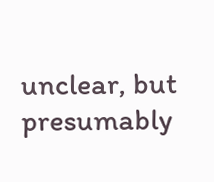unclear, but presumably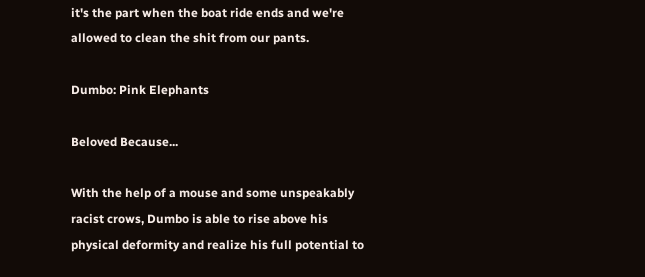it's the part when the boat ride ends and we're allowed to clean the shit from our pants.

Dumbo: Pink Elephants

Beloved Because...

With the help of a mouse and some unspeakably racist crows, Dumbo is able to rise above his physical deformity and realize his full potential to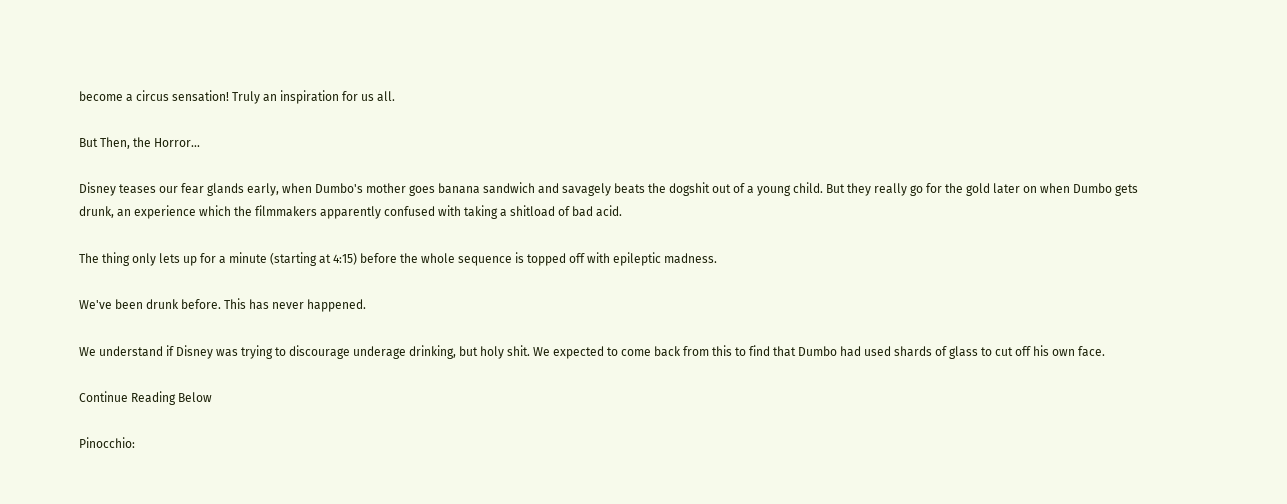become a circus sensation! Truly an inspiration for us all.

But Then, the Horror...

Disney teases our fear glands early, when Dumbo's mother goes banana sandwich and savagely beats the dogshit out of a young child. But they really go for the gold later on when Dumbo gets drunk, an experience which the filmmakers apparently confused with taking a shitload of bad acid.

The thing only lets up for a minute (starting at 4:15) before the whole sequence is topped off with epileptic madness.

We've been drunk before. This has never happened.

We understand if Disney was trying to discourage underage drinking, but holy shit. We expected to come back from this to find that Dumbo had used shards of glass to cut off his own face.

Continue Reading Below

Pinocchio: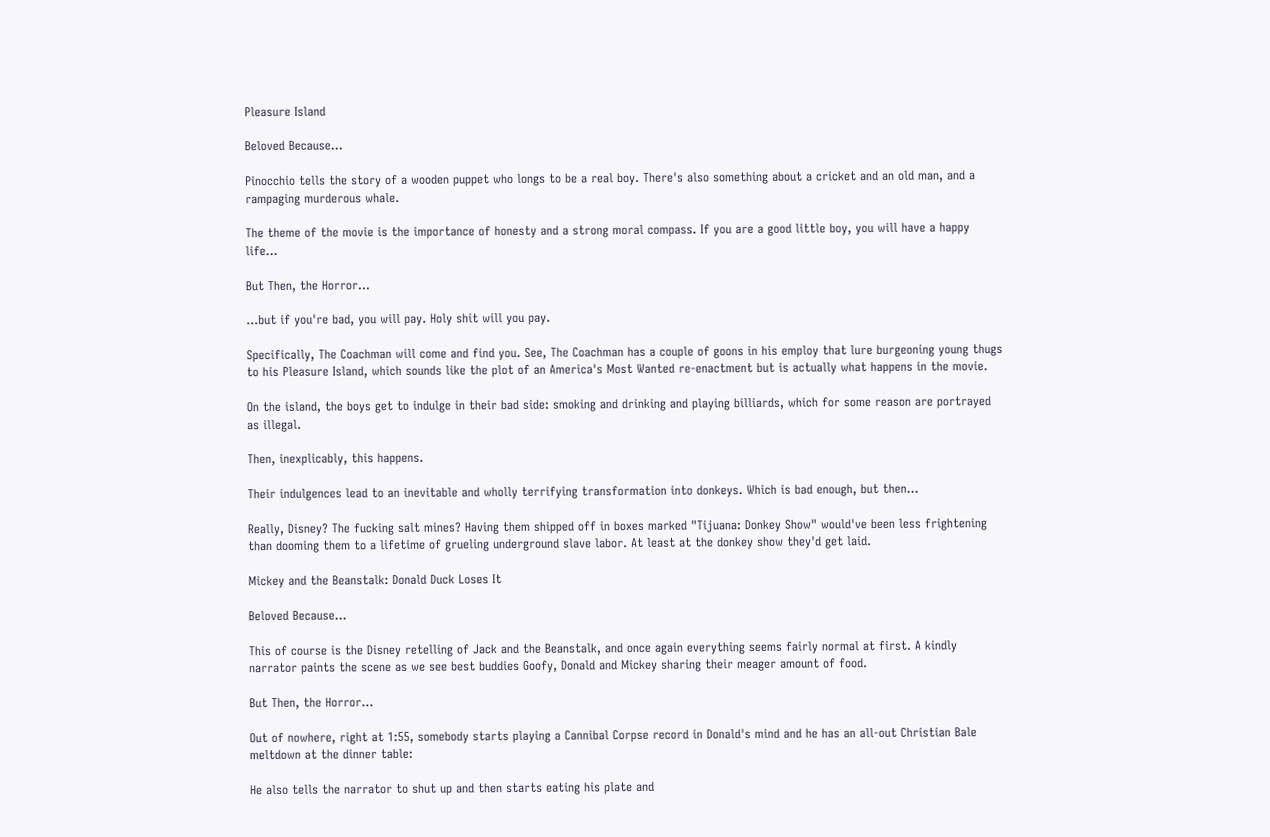Pleasure Island

Beloved Because...

Pinocchio tells the story of a wooden puppet who longs to be a real boy. There's also something about a cricket and an old man, and a rampaging murderous whale.

The theme of the movie is the importance of honesty and a strong moral compass. If you are a good little boy, you will have a happy life...

But Then, the Horror...

...but if you're bad, you will pay. Holy shit will you pay.

Specifically, The Coachman will come and find you. See, The Coachman has a couple of goons in his employ that lure burgeoning young thugs to his Pleasure Island, which sounds like the plot of an America's Most Wanted re-enactment but is actually what happens in the movie.

On the island, the boys get to indulge in their bad side: smoking and drinking and playing billiards, which for some reason are portrayed as illegal.

Then, inexplicably, this happens.

Their indulgences lead to an inevitable and wholly terrifying transformation into donkeys. Which is bad enough, but then...

Really, Disney? The fucking salt mines? Having them shipped off in boxes marked "Tijuana: Donkey Show" would've been less frightening than dooming them to a lifetime of grueling underground slave labor. At least at the donkey show they'd get laid.

Mickey and the Beanstalk: Donald Duck Loses It

Beloved Because...

This of course is the Disney retelling of Jack and the Beanstalk, and once again everything seems fairly normal at first. A kindly narrator paints the scene as we see best buddies Goofy, Donald and Mickey sharing their meager amount of food.

But Then, the Horror...

Out of nowhere, right at 1:55, somebody starts playing a Cannibal Corpse record in Donald's mind and he has an all-out Christian Bale meltdown at the dinner table:

He also tells the narrator to shut up and then starts eating his plate and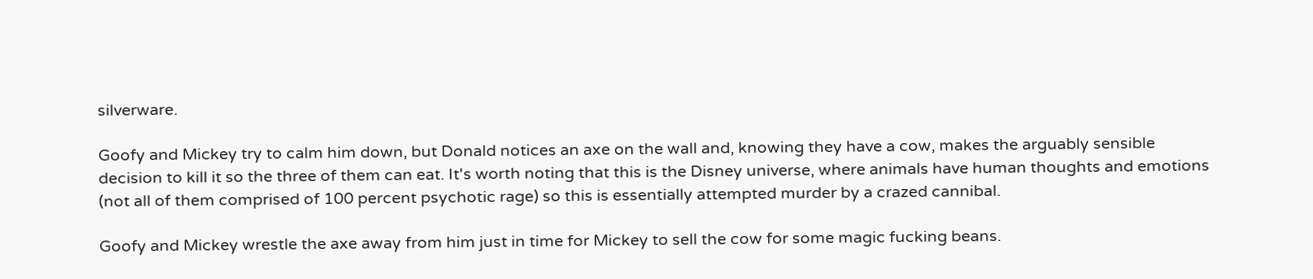silverware.

Goofy and Mickey try to calm him down, but Donald notices an axe on the wall and, knowing they have a cow, makes the arguably sensible decision to kill it so the three of them can eat. It's worth noting that this is the Disney universe, where animals have human thoughts and emotions (not all of them comprised of 100 percent psychotic rage) so this is essentially attempted murder by a crazed cannibal.

Goofy and Mickey wrestle the axe away from him just in time for Mickey to sell the cow for some magic fucking beans.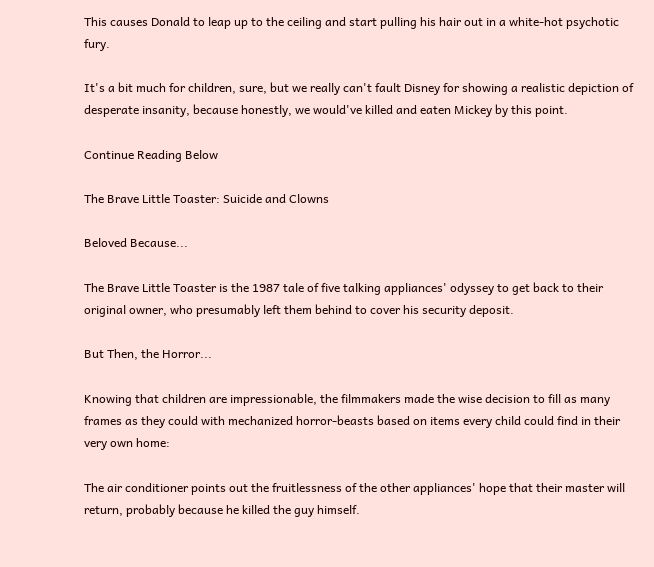This causes Donald to leap up to the ceiling and start pulling his hair out in a white-hot psychotic fury.

It's a bit much for children, sure, but we really can't fault Disney for showing a realistic depiction of desperate insanity, because honestly, we would've killed and eaten Mickey by this point.

Continue Reading Below

The Brave Little Toaster: Suicide and Clowns

Beloved Because...

The Brave Little Toaster is the 1987 tale of five talking appliances' odyssey to get back to their original owner, who presumably left them behind to cover his security deposit.

But Then, the Horror...

Knowing that children are impressionable, the filmmakers made the wise decision to fill as many frames as they could with mechanized horror-beasts based on items every child could find in their very own home:

The air conditioner points out the fruitlessness of the other appliances' hope that their master will return, probably because he killed the guy himself.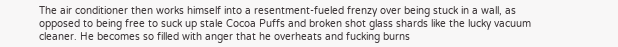The air conditioner then works himself into a resentment-fueled frenzy over being stuck in a wall, as opposed to being free to suck up stale Cocoa Puffs and broken shot glass shards like the lucky vacuum cleaner. He becomes so filled with anger that he overheats and fucking burns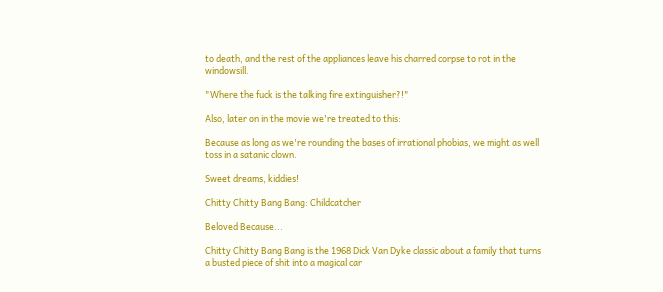to death, and the rest of the appliances leave his charred corpse to rot in the windowsill.

"Where the fuck is the talking fire extinguisher?!"

Also, later on in the movie we're treated to this:

Because as long as we're rounding the bases of irrational phobias, we might as well toss in a satanic clown.

Sweet dreams, kiddies!

Chitty Chitty Bang Bang: Childcatcher

Beloved Because...

Chitty Chitty Bang Bang is the 1968 Dick Van Dyke classic about a family that turns a busted piece of shit into a magical car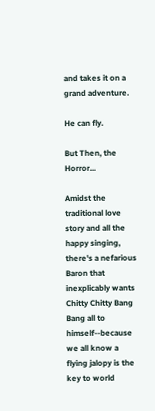and takes it on a grand adventure.

He can fly.

But Then, the Horror...

Amidst the traditional love story and all the happy singing, there's a nefarious Baron that inexplicably wants Chitty Chitty Bang Bang all to himself--because we all know a flying jalopy is the key to world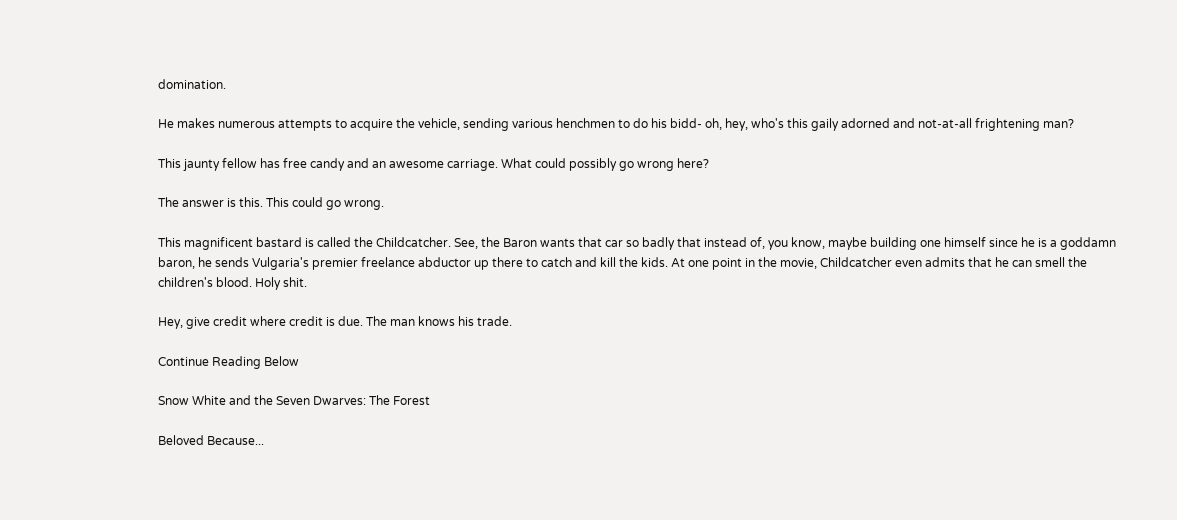domination.

He makes numerous attempts to acquire the vehicle, sending various henchmen to do his bidd- oh, hey, who's this gaily adorned and not-at-all frightening man?

This jaunty fellow has free candy and an awesome carriage. What could possibly go wrong here?

The answer is this. This could go wrong.

This magnificent bastard is called the Childcatcher. See, the Baron wants that car so badly that instead of, you know, maybe building one himself since he is a goddamn baron, he sends Vulgaria's premier freelance abductor up there to catch and kill the kids. At one point in the movie, Childcatcher even admits that he can smell the children's blood. Holy shit.

Hey, give credit where credit is due. The man knows his trade.

Continue Reading Below

Snow White and the Seven Dwarves: The Forest

Beloved Because...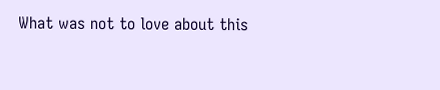What was not to love about this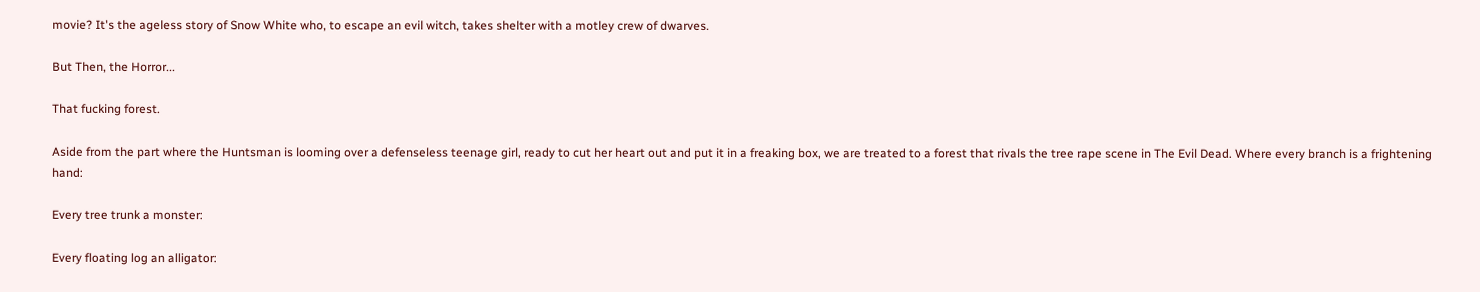movie? It's the ageless story of Snow White who, to escape an evil witch, takes shelter with a motley crew of dwarves.

But Then, the Horror...

That fucking forest.

Aside from the part where the Huntsman is looming over a defenseless teenage girl, ready to cut her heart out and put it in a freaking box, we are treated to a forest that rivals the tree rape scene in The Evil Dead. Where every branch is a frightening hand:

Every tree trunk a monster:

Every floating log an alligator: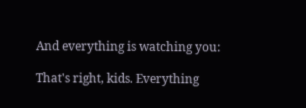And everything is watching you:

That's right, kids. Everything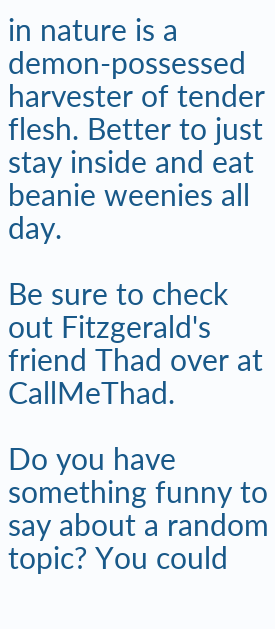in nature is a demon-possessed harvester of tender flesh. Better to just stay inside and eat beanie weenies all day.

Be sure to check out Fitzgerald's friend Thad over at CallMeThad.

Do you have something funny to say about a random topic? You could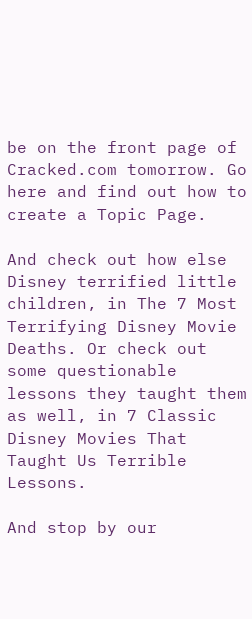be on the front page of Cracked.com tomorrow. Go here and find out how to create a Topic Page.

And check out how else Disney terrified little children, in The 7 Most Terrifying Disney Movie Deaths. Or check out some questionable lessons they taught them as well, in 7 Classic Disney Movies That Taught Us Terrible Lessons.

And stop by our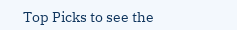Top Picks to see the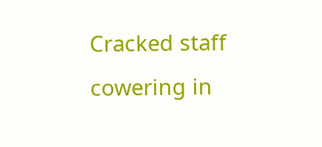Cracked staff cowering in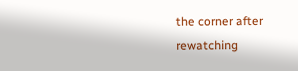the corner after rewatching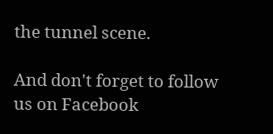the tunnel scene.

And don't forget to follow us on Facebook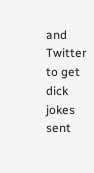and Twitter to get dick jokes sent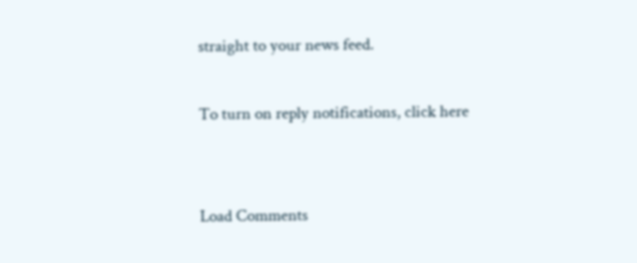straight to your news feed.

To turn on reply notifications, click here


Load Comments